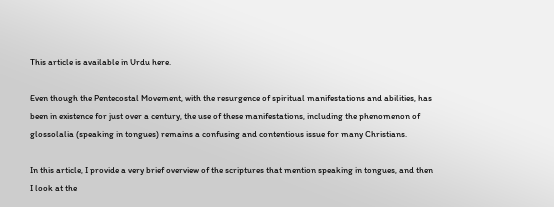This article is available in Urdu here.

Even though the Pentecostal Movement, with the resurgence of spiritual manifestations and abilities, has been in existence for just over a century, the use of these manifestations, including the phenomenon of glossolalia (speaking in tongues) remains a confusing and contentious issue for many Christians.

In this article, I provide a very brief overview of the scriptures that mention speaking in tongues, and then I look at the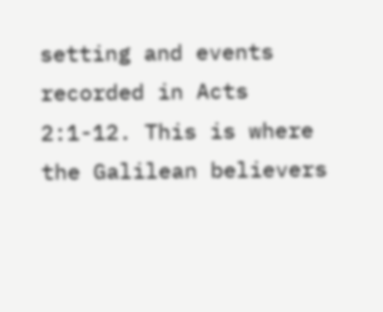setting and events recorded in Acts 2:1-12. This is where the Galilean believers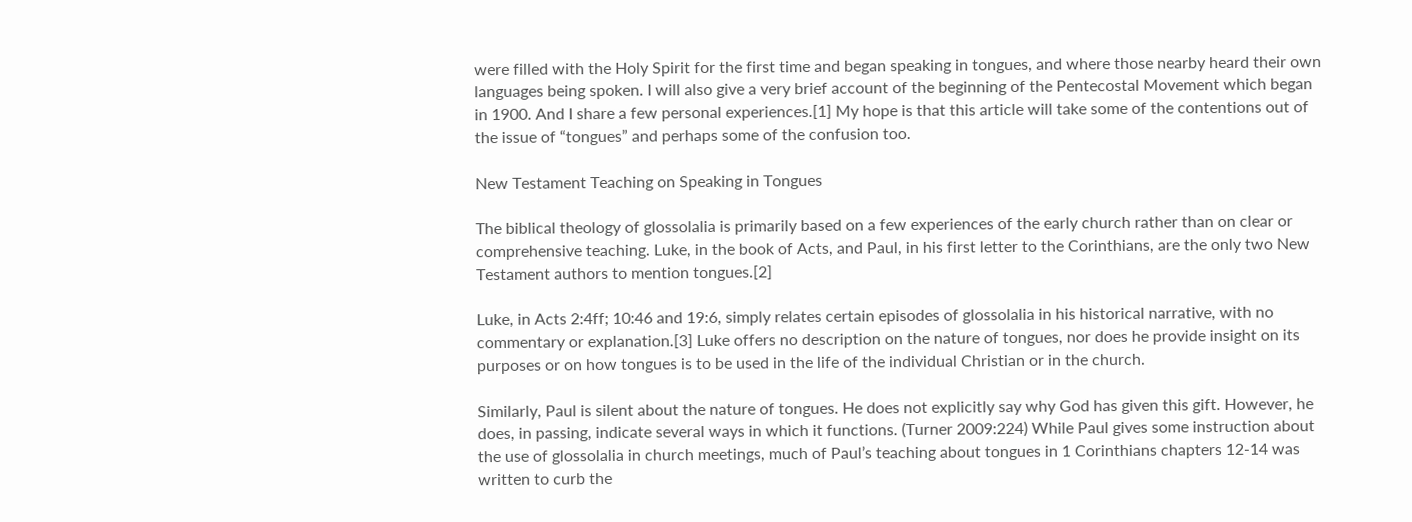were filled with the Holy Spirit for the first time and began speaking in tongues, and where those nearby heard their own languages being spoken. I will also give a very brief account of the beginning of the Pentecostal Movement which began in 1900. And I share a few personal experiences.[1] My hope is that this article will take some of the contentions out of the issue of “tongues” and perhaps some of the confusion too.

New Testament Teaching on Speaking in Tongues

The biblical theology of glossolalia is primarily based on a few experiences of the early church rather than on clear or comprehensive teaching. Luke, in the book of Acts, and Paul, in his first letter to the Corinthians, are the only two New Testament authors to mention tongues.[2]

Luke, in Acts 2:4ff; 10:46 and 19:6, simply relates certain episodes of glossolalia in his historical narrative, with no commentary or explanation.[3] Luke offers no description on the nature of tongues, nor does he provide insight on its purposes or on how tongues is to be used in the life of the individual Christian or in the church.

Similarly, Paul is silent about the nature of tongues. He does not explicitly say why God has given this gift. However, he does, in passing, indicate several ways in which it functions. (Turner 2009:224) While Paul gives some instruction about the use of glossolalia in church meetings, much of Paul’s teaching about tongues in 1 Corinthians chapters 12-14 was written to curb the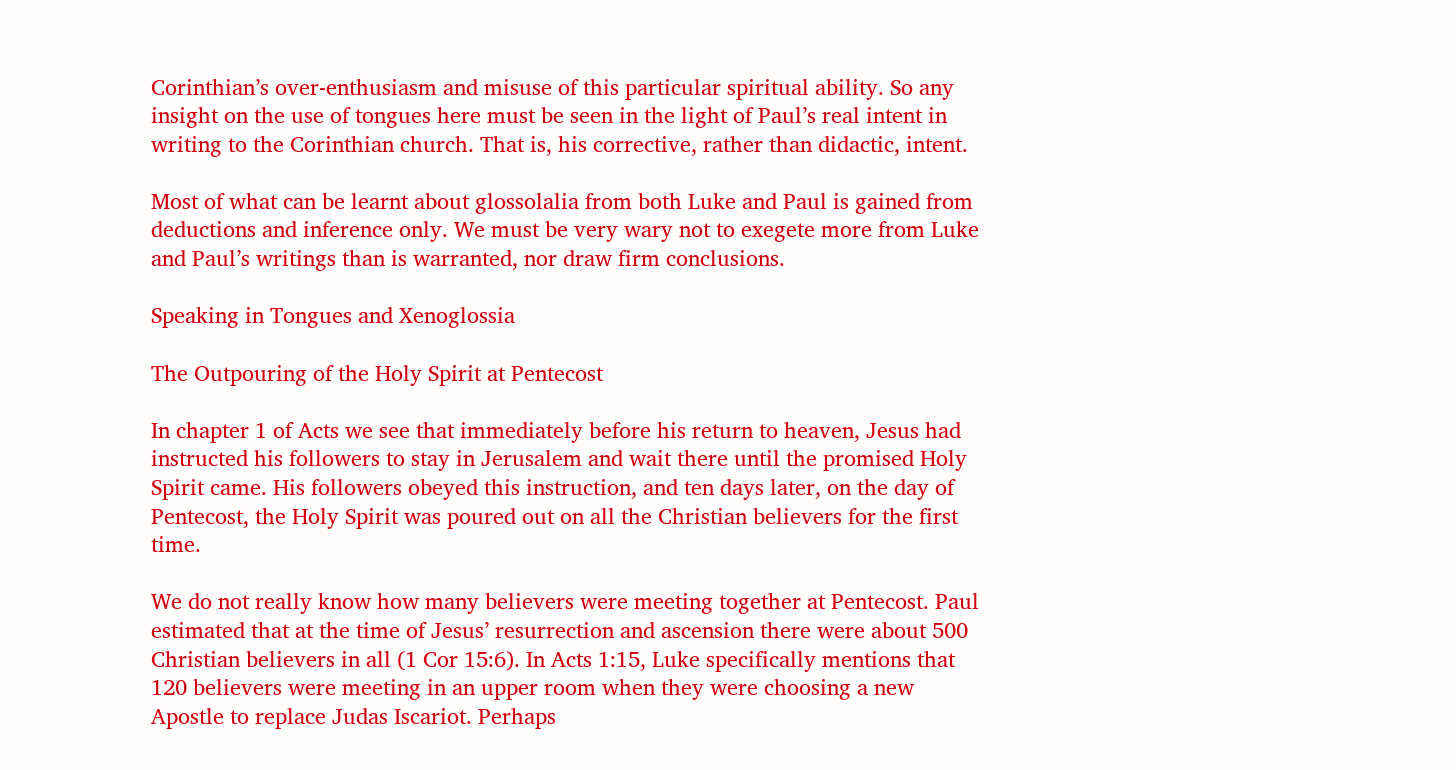Corinthian’s over-enthusiasm and misuse of this particular spiritual ability. So any insight on the use of tongues here must be seen in the light of Paul’s real intent in writing to the Corinthian church. That is, his corrective, rather than didactic, intent.

Most of what can be learnt about glossolalia from both Luke and Paul is gained from deductions and inference only. We must be very wary not to exegete more from Luke and Paul’s writings than is warranted, nor draw firm conclusions.

Speaking in Tongues and Xenoglossia

The Outpouring of the Holy Spirit at Pentecost

In chapter 1 of Acts we see that immediately before his return to heaven, Jesus had instructed his followers to stay in Jerusalem and wait there until the promised Holy Spirit came. His followers obeyed this instruction, and ten days later, on the day of Pentecost, the Holy Spirit was poured out on all the Christian believers for the first time.

We do not really know how many believers were meeting together at Pentecost. Paul estimated that at the time of Jesus’ resurrection and ascension there were about 500 Christian believers in all (1 Cor 15:6). In Acts 1:15, Luke specifically mentions that 120 believers were meeting in an upper room when they were choosing a new Apostle to replace Judas Iscariot. Perhaps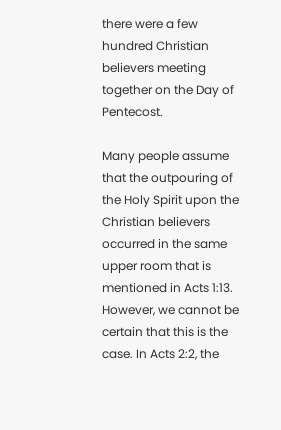there were a few hundred Christian believers meeting together on the Day of Pentecost.

Many people assume that the outpouring of the Holy Spirit upon the Christian believers occurred in the same upper room that is mentioned in Acts 1:13. However, we cannot be certain that this is the case. In Acts 2:2, the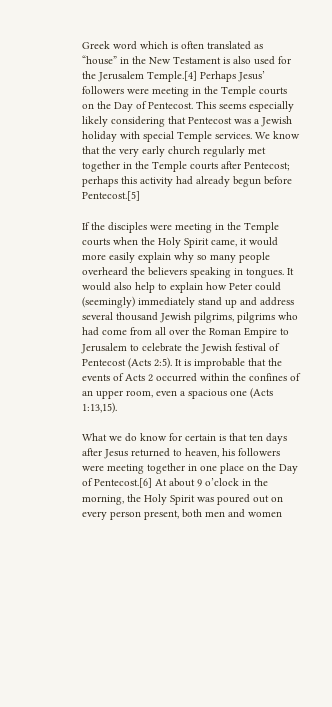Greek word which is often translated as “house” in the New Testament is also used for the Jerusalem Temple.[4] Perhaps Jesus’ followers were meeting in the Temple courts on the Day of Pentecost. This seems especially likely considering that Pentecost was a Jewish holiday with special Temple services. We know that the very early church regularly met together in the Temple courts after Pentecost; perhaps this activity had already begun before Pentecost.[5]

If the disciples were meeting in the Temple courts when the Holy Spirit came, it would more easily explain why so many people overheard the believers speaking in tongues. It would also help to explain how Peter could (seemingly) immediately stand up and address several thousand Jewish pilgrims, pilgrims who had come from all over the Roman Empire to Jerusalem to celebrate the Jewish festival of Pentecost (Acts 2:5). It is improbable that the events of Acts 2 occurred within the confines of an upper room, even a spacious one (Acts 1:13,15).

What we do know for certain is that ten days after Jesus returned to heaven, his followers were meeting together in one place on the Day of Pentecost.[6] At about 9 o’clock in the morning, the Holy Spirit was poured out on every person present, both men and women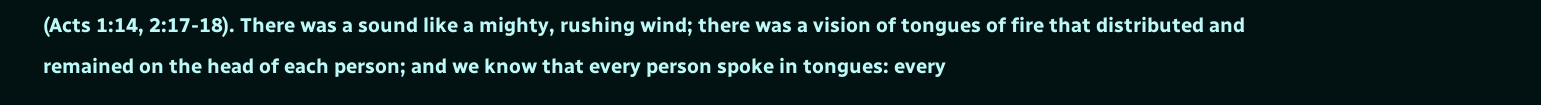(Acts 1:14, 2:17-18). There was a sound like a mighty, rushing wind; there was a vision of tongues of fire that distributed and remained on the head of each person; and we know that every person spoke in tongues: every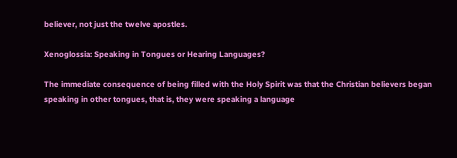believer, not just the twelve apostles.

Xenoglossia: Speaking in Tongues or Hearing Languages?

The immediate consequence of being filled with the Holy Spirit was that the Christian believers began speaking in other tongues, that is, they were speaking a language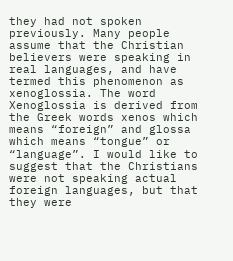they had not spoken previously. Many people assume that the Christian believers were speaking in real languages, and have termed this phenomenon as xenoglossia. The word Xenoglossia is derived from the Greek words xenos which means “foreign” and glossa which means “tongue” or “language”. I would like to suggest that the Christians were not speaking actual foreign languages, but that they were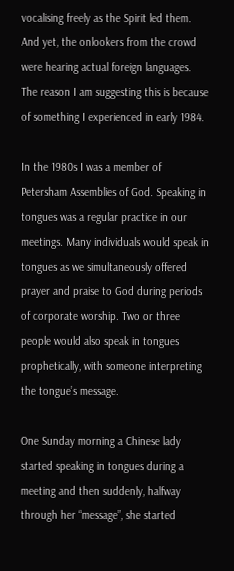vocalising freely as the Spirit led them. And yet, the onlookers from the crowd were hearing actual foreign languages. The reason I am suggesting this is because of something I experienced in early 1984.

In the 1980s I was a member of Petersham Assemblies of God. Speaking in tongues was a regular practice in our meetings. Many individuals would speak in tongues as we simultaneously offered prayer and praise to God during periods of corporate worship. Two or three people would also speak in tongues prophetically, with someone interpreting the tongue’s message.

One Sunday morning a Chinese lady started speaking in tongues during a meeting and then suddenly, halfway through her “message”, she started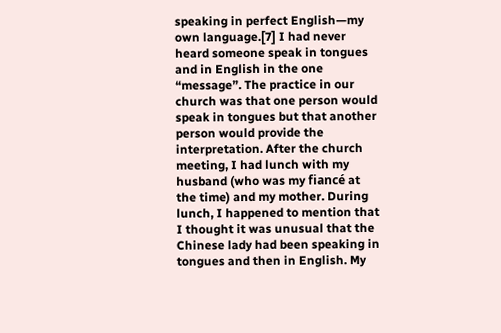speaking in perfect English—my own language.[7] I had never heard someone speak in tongues and in English in the one “message”. The practice in our church was that one person would speak in tongues but that another person would provide the interpretation. After the church meeting, I had lunch with my husband (who was my fiancé at the time) and my mother. During lunch, I happened to mention that I thought it was unusual that the Chinese lady had been speaking in tongues and then in English. My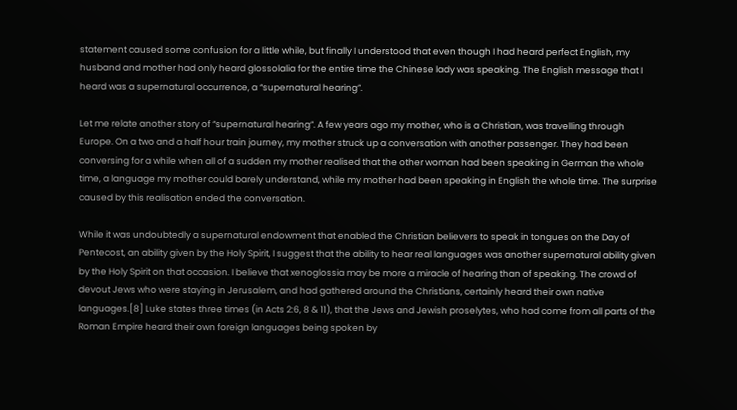statement caused some confusion for a little while, but finally I understood that even though I had heard perfect English, my husband and mother had only heard glossolalia for the entire time the Chinese lady was speaking. The English message that I heard was a supernatural occurrence, a “supernatural hearing”.

Let me relate another story of “supernatural hearing”. A few years ago my mother, who is a Christian, was travelling through Europe. On a two and a half hour train journey, my mother struck up a conversation with another passenger. They had been conversing for a while when all of a sudden my mother realised that the other woman had been speaking in German the whole time, a language my mother could barely understand, while my mother had been speaking in English the whole time. The surprise caused by this realisation ended the conversation.

While it was undoubtedly a supernatural endowment that enabled the Christian believers to speak in tongues on the Day of Pentecost, an ability given by the Holy Spirit, I suggest that the ability to hear real languages was another supernatural ability given by the Holy Spirit on that occasion. I believe that xenoglossia may be more a miracle of hearing than of speaking. The crowd of devout Jews who were staying in Jerusalem, and had gathered around the Christians, certainly heard their own native languages.[8] Luke states three times (in Acts 2:6, 8 & 11), that the Jews and Jewish proselytes, who had come from all parts of the Roman Empire heard their own foreign languages being spoken by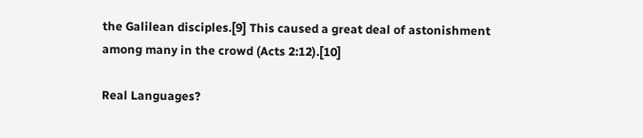the Galilean disciples.[9] This caused a great deal of astonishment among many in the crowd (Acts 2:12).[10]

Real Languages?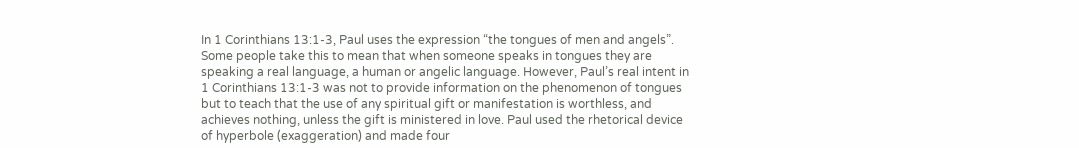In 1 Corinthians 13:1-3, Paul uses the expression “the tongues of men and angels”. Some people take this to mean that when someone speaks in tongues they are speaking a real language, a human or angelic language. However, Paul’s real intent in 1 Corinthians 13:1-3 was not to provide information on the phenomenon of tongues but to teach that the use of any spiritual gift or manifestation is worthless, and achieves nothing, unless the gift is ministered in love. Paul used the rhetorical device of hyperbole (exaggeration) and made four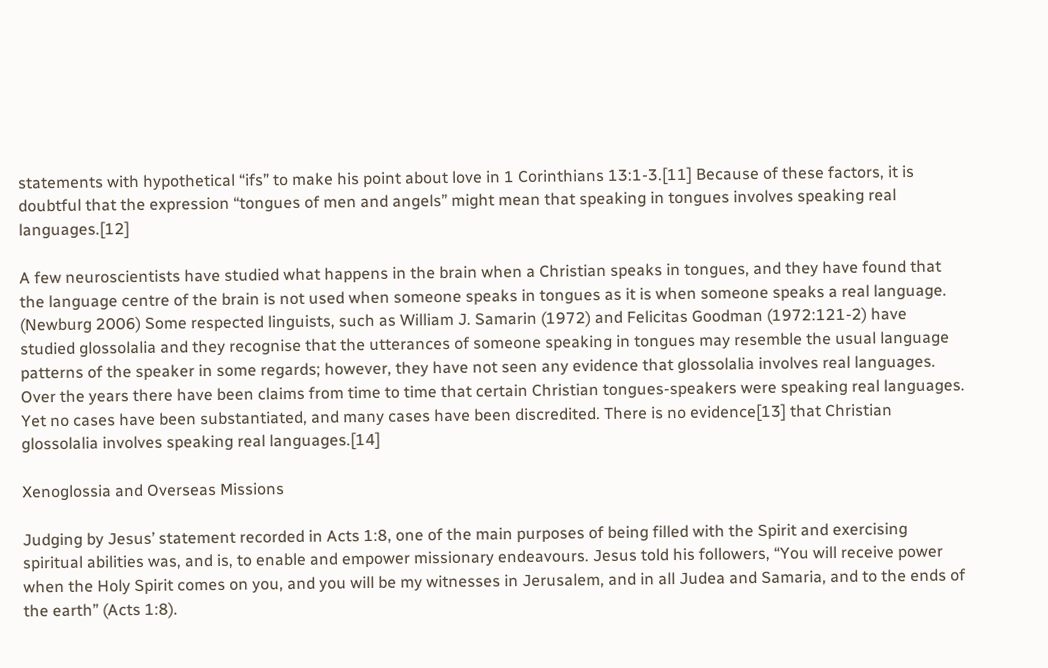statements with hypothetical “ifs” to make his point about love in 1 Corinthians 13:1-3.[11] Because of these factors, it is doubtful that the expression “tongues of men and angels” might mean that speaking in tongues involves speaking real languages.[12]

A few neuroscientists have studied what happens in the brain when a Christian speaks in tongues, and they have found that the language centre of the brain is not used when someone speaks in tongues as it is when someone speaks a real language. (Newburg 2006) Some respected linguists, such as William J. Samarin (1972) and Felicitas Goodman (1972:121-2) have studied glossolalia and they recognise that the utterances of someone speaking in tongues may resemble the usual language patterns of the speaker in some regards; however, they have not seen any evidence that glossolalia involves real languages. Over the years there have been claims from time to time that certain Christian tongues-speakers were speaking real languages. Yet no cases have been substantiated, and many cases have been discredited. There is no evidence[13] that Christian glossolalia involves speaking real languages.[14]

Xenoglossia and Overseas Missions

Judging by Jesus’ statement recorded in Acts 1:8, one of the main purposes of being filled with the Spirit and exercising spiritual abilities was, and is, to enable and empower missionary endeavours. Jesus told his followers, “You will receive power when the Holy Spirit comes on you, and you will be my witnesses in Jerusalem, and in all Judea and Samaria, and to the ends of the earth” (Acts 1:8).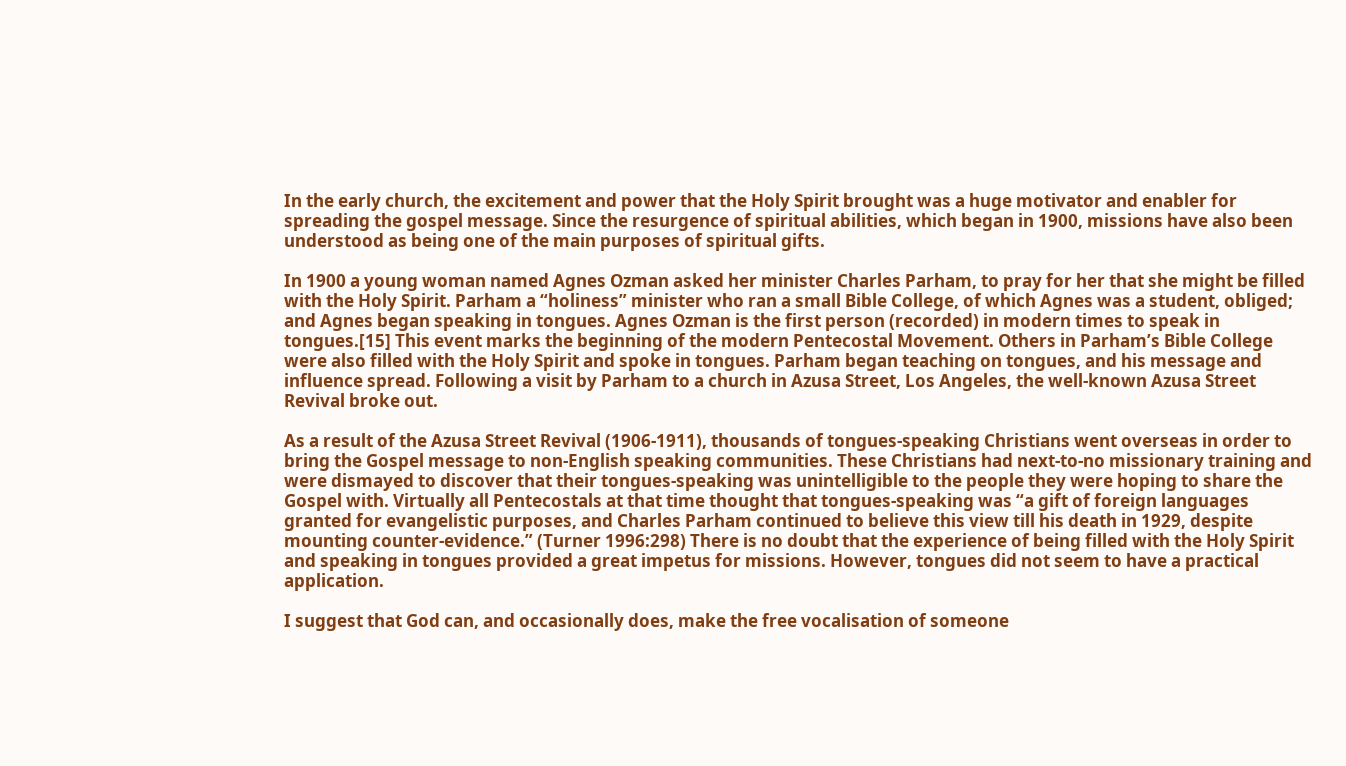In the early church, the excitement and power that the Holy Spirit brought was a huge motivator and enabler for spreading the gospel message. Since the resurgence of spiritual abilities, which began in 1900, missions have also been understood as being one of the main purposes of spiritual gifts.

In 1900 a young woman named Agnes Ozman asked her minister Charles Parham, to pray for her that she might be filled with the Holy Spirit. Parham a “holiness” minister who ran a small Bible College, of which Agnes was a student, obliged; and Agnes began speaking in tongues. Agnes Ozman is the first person (recorded) in modern times to speak in tongues.[15] This event marks the beginning of the modern Pentecostal Movement. Others in Parham’s Bible College were also filled with the Holy Spirit and spoke in tongues. Parham began teaching on tongues, and his message and influence spread. Following a visit by Parham to a church in Azusa Street, Los Angeles, the well-known Azusa Street Revival broke out.

As a result of the Azusa Street Revival (1906-1911), thousands of tongues-speaking Christians went overseas in order to bring the Gospel message to non-English speaking communities. These Christians had next-to-no missionary training and were dismayed to discover that their tongues-speaking was unintelligible to the people they were hoping to share the Gospel with. Virtually all Pentecostals at that time thought that tongues-speaking was “a gift of foreign languages granted for evangelistic purposes, and Charles Parham continued to believe this view till his death in 1929, despite mounting counter-evidence.” (Turner 1996:298) There is no doubt that the experience of being filled with the Holy Spirit and speaking in tongues provided a great impetus for missions. However, tongues did not seem to have a practical application.

I suggest that God can, and occasionally does, make the free vocalisation of someone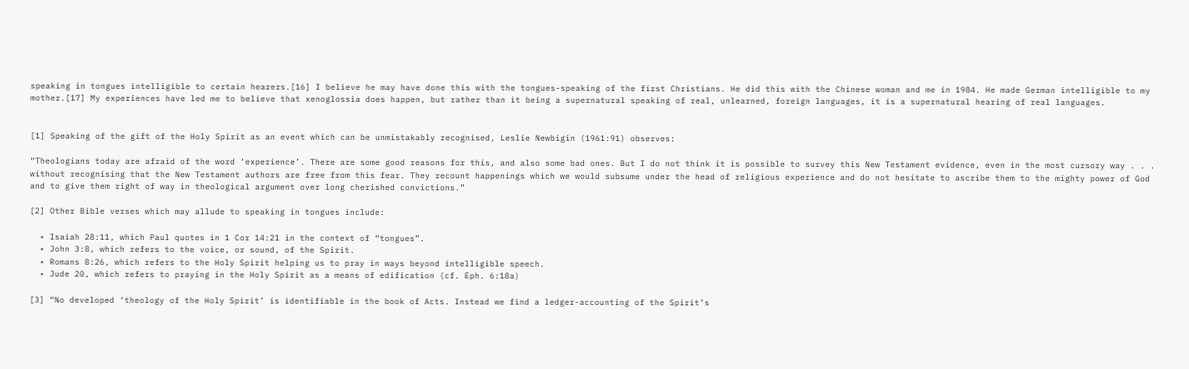speaking in tongues intelligible to certain hearers.[16] I believe he may have done this with the tongues-speaking of the first Christians. He did this with the Chinese woman and me in 1984. He made German intelligible to my mother.[17] My experiences have led me to believe that xenoglossia does happen, but rather than it being a supernatural speaking of real, unlearned, foreign languages, it is a supernatural hearing of real languages.


[1] Speaking of the gift of the Holy Spirit as an event which can be unmistakably recognised, Leslie Newbigin (1961:91) observes:

“Theologians today are afraid of the word ‘experience’. There are some good reasons for this, and also some bad ones. But I do not think it is possible to survey this New Testament evidence, even in the most cursory way . . . without recognising that the New Testament authors are free from this fear. They recount happenings which we would subsume under the head of religious experience and do not hesitate to ascribe them to the mighty power of God and to give them right of way in theological argument over long cherished convictions.”

[2] Other Bible verses which may allude to speaking in tongues include:

  • Isaiah 28:11, which Paul quotes in 1 Cor 14:21 in the context of “tongues”.
  • John 3:8, which refers to the voice, or sound, of the Spirit.
  • Romans 8:26, which refers to the Holy Spirit helping us to pray in ways beyond intelligible speech.
  • Jude 20, which refers to praying in the Holy Spirit as a means of edification (cf. Eph. 6:18a)

[3] “No developed ‘theology of the Holy Spirit’ is identifiable in the book of Acts. Instead we find a ledger-accounting of the Spirit’s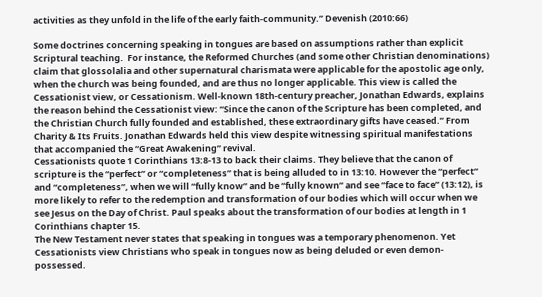activities as they unfold in the life of the early faith-community.” Devenish (2010:66)

Some doctrines concerning speaking in tongues are based on assumptions rather than explicit Scriptural teaching.  For instance, the Reformed Churches (and some other Christian denominations) claim that glossolalia and other supernatural charismata were applicable for the apostolic age only, when the church was being founded, and are thus no longer applicable. This view is called the Cessationist view, or Cessationism. Well-known 18th-century preacher, Jonathan Edwards, explains the reason behind the Cessationist view: “Since the canon of the Scripture has been completed, and the Christian Church fully founded and established, these extraordinary gifts have ceased.” From Charity & Its Fruits. Jonathan Edwards held this view despite witnessing spiritual manifestations that accompanied the “Great Awakening” revival.
Cessationists quote 1 Corinthians 13:8-13 to back their claims. They believe that the canon of scripture is the “perfect” or “completeness” that is being alluded to in 13:10. However the “perfect” and “completeness”, when we will “fully know” and be “fully known” and see “face to face” (13:12), is more likely to refer to the redemption and transformation of our bodies which will occur when we see Jesus on the Day of Christ. Paul speaks about the transformation of our bodies at length in 1 Corinthians chapter 15.
The New Testament never states that speaking in tongues was a temporary phenomenon. Yet Cessationists view Christians who speak in tongues now as being deluded or even demon-possessed.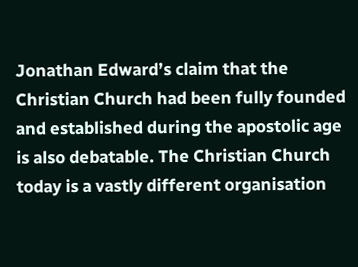Jonathan Edward’s claim that the Christian Church had been fully founded and established during the apostolic age is also debatable. The Christian Church today is a vastly different organisation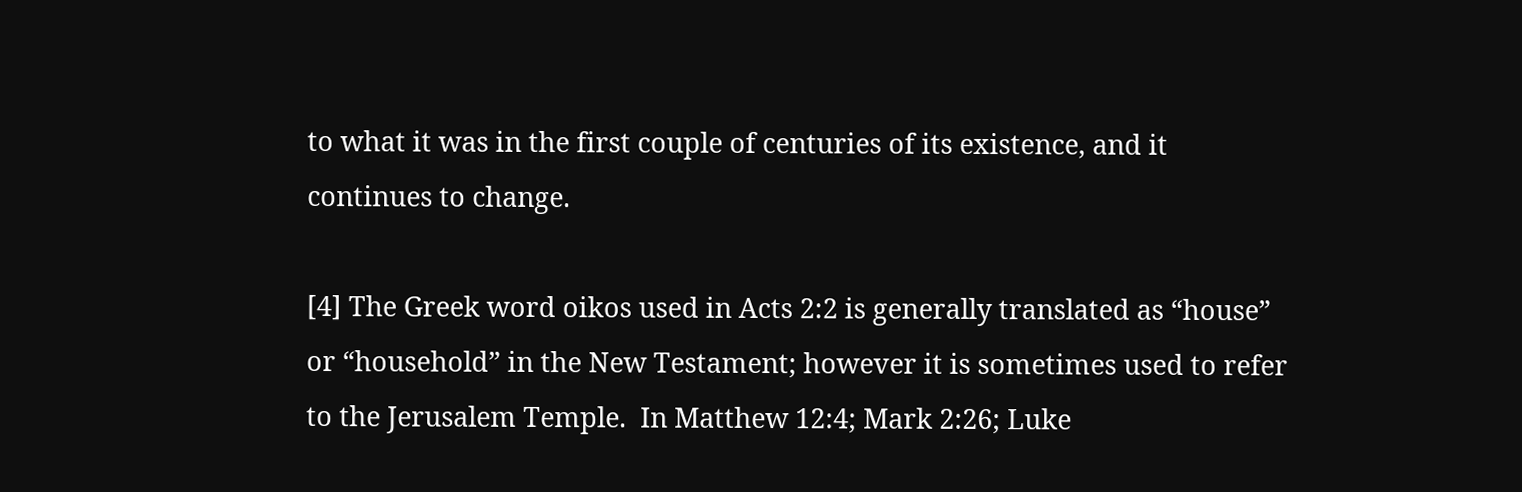to what it was in the first couple of centuries of its existence, and it continues to change.

[4] The Greek word oikos used in Acts 2:2 is generally translated as “house” or “household” in the New Testament; however it is sometimes used to refer to the Jerusalem Temple.  In Matthew 12:4; Mark 2:26; Luke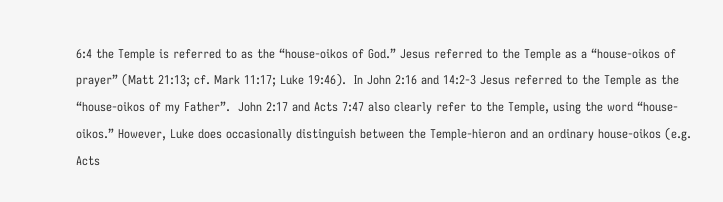6:4 the Temple is referred to as the “house-oikos of God.” Jesus referred to the Temple as a “house-oikos of prayer” (Matt 21:13; cf. Mark 11:17; Luke 19:46).  In John 2:16 and 14:2-3 Jesus referred to the Temple as the “house-oikos of my Father”.  John 2:17 and Acts 7:47 also clearly refer to the Temple, using the word “house-oikos.” However, Luke does occasionally distinguish between the Temple-hieron and an ordinary house-oikos (e.g. Acts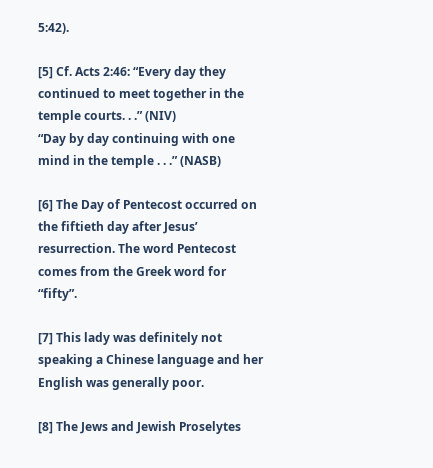5:42).

[5] Cf. Acts 2:46: “Every day they continued to meet together in the temple courts. . .” (NIV)
“Day by day continuing with one mind in the temple . . .” (NASB)

[6] The Day of Pentecost occurred on the fiftieth day after Jesus’ resurrection. The word Pentecost comes from the Greek word for “fifty”.

[7] This lady was definitely not speaking a Chinese language and her English was generally poor.

[8] The Jews and Jewish Proselytes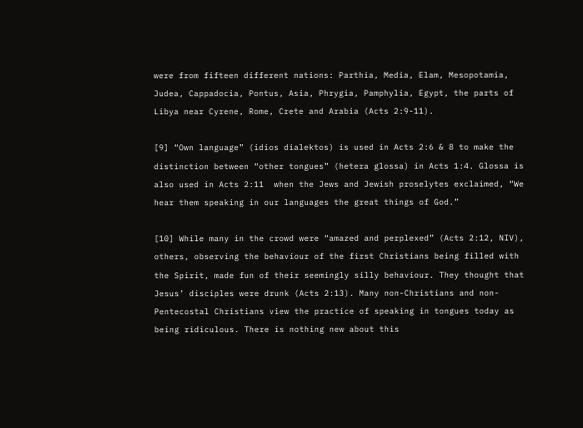were from fifteen different nations: Parthia, Media, Elam, Mesopotamia, Judea, Cappadocia, Pontus, Asia, Phrygia, Pamphylia, Egypt, the parts of Libya near Cyrene, Rome, Crete and Arabia (Acts 2:9-11).

[9] “Own language” (idios dialektos) is used in Acts 2:6 & 8 to make the distinction between “other tongues” (hetera glossa) in Acts 1:4. Glossa is also used in Acts 2:11  when the Jews and Jewish proselytes exclaimed, “We hear them speaking in our languages the great things of God.”

[10] While many in the crowd were “amazed and perplexed” (Acts 2:12, NIV), others, observing the behaviour of the first Christians being filled with the Spirit, made fun of their seemingly silly behaviour. They thought that Jesus’ disciples were drunk (Acts 2:13). Many non-Christians and non-Pentecostal Christians view the practice of speaking in tongues today as being ridiculous. There is nothing new about this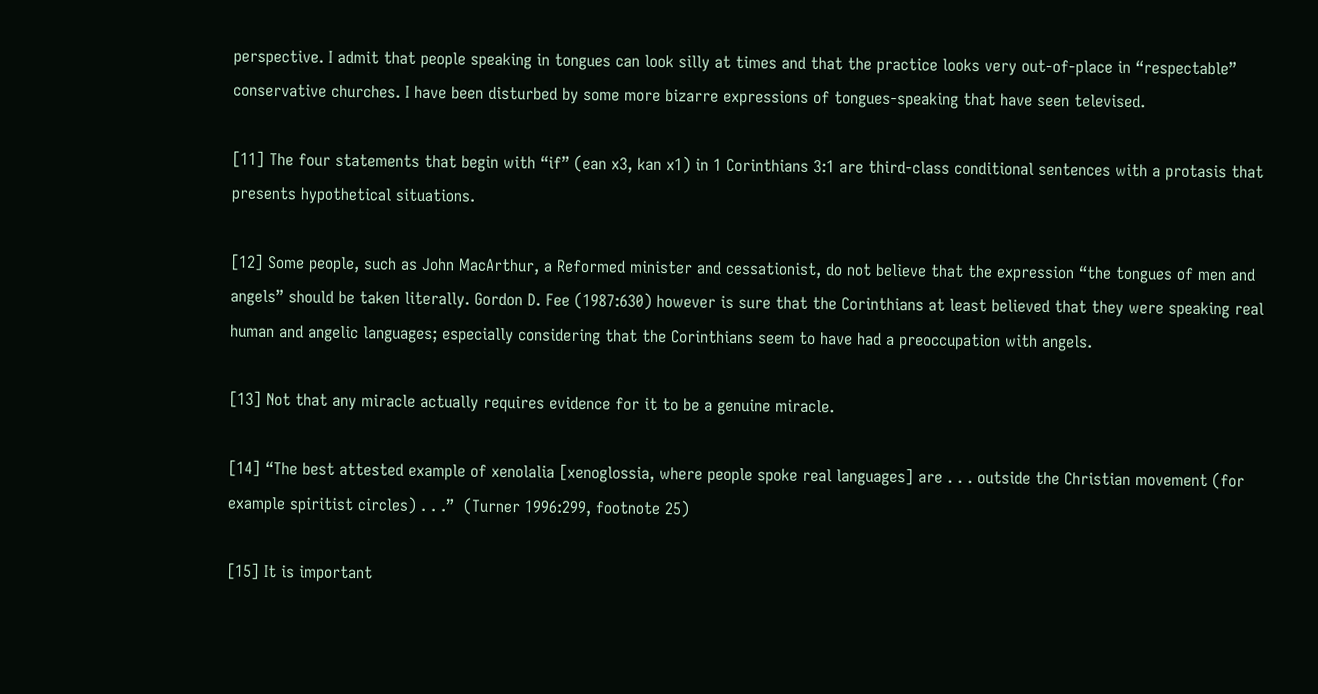perspective. I admit that people speaking in tongues can look silly at times and that the practice looks very out-of-place in “respectable” conservative churches. I have been disturbed by some more bizarre expressions of tongues-speaking that have seen televised.

[11] The four statements that begin with “if” (ean x3, kan x1) in 1 Corinthians 3:1 are third-class conditional sentences with a protasis that presents hypothetical situations.

[12] Some people, such as John MacArthur, a Reformed minister and cessationist, do not believe that the expression “the tongues of men and angels” should be taken literally. Gordon D. Fee (1987:630) however is sure that the Corinthians at least believed that they were speaking real human and angelic languages; especially considering that the Corinthians seem to have had a preoccupation with angels.

[13] Not that any miracle actually requires evidence for it to be a genuine miracle.

[14] “The best attested example of xenolalia [xenoglossia, where people spoke real languages] are . . . outside the Christian movement (for example spiritist circles) . . .”  (Turner 1996:299, footnote 25)

[15] It is important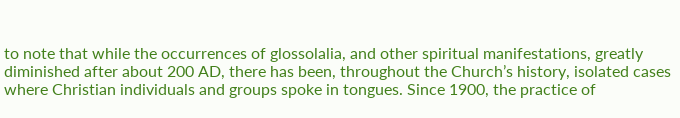to note that while the occurrences of glossolalia, and other spiritual manifestations, greatly diminished after about 200 AD, there has been, throughout the Church’s history, isolated cases where Christian individuals and groups spoke in tongues. Since 1900, the practice of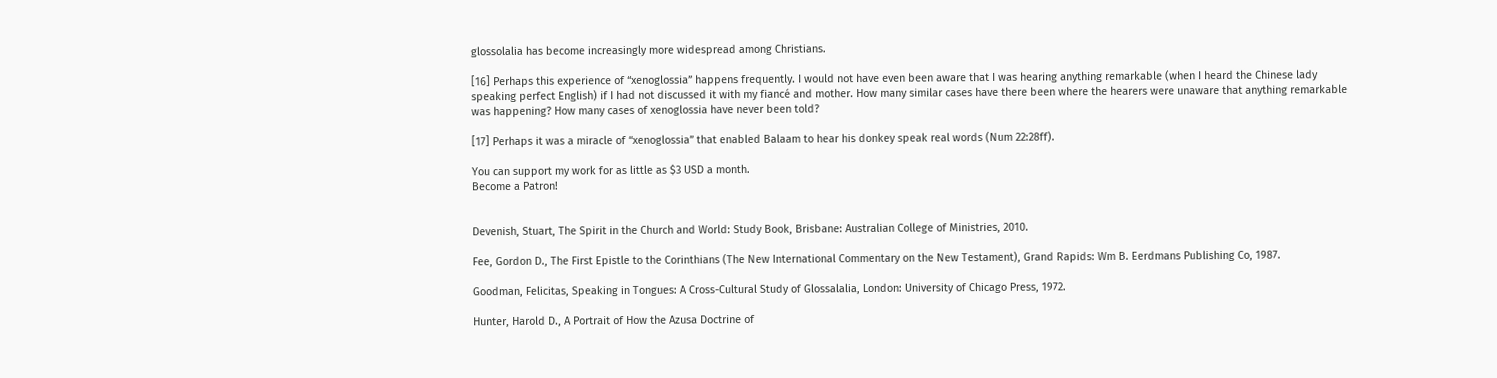glossolalia has become increasingly more widespread among Christians.

[16] Perhaps this experience of “xenoglossia” happens frequently. I would not have even been aware that I was hearing anything remarkable (when I heard the Chinese lady speaking perfect English) if I had not discussed it with my fiancé and mother. How many similar cases have there been where the hearers were unaware that anything remarkable was happening? How many cases of xenoglossia have never been told?

[17] Perhaps it was a miracle of “xenoglossia” that enabled Balaam to hear his donkey speak real words (Num 22:28ff).

You can support my work for as little as $3 USD a month.
Become a Patron!


Devenish, Stuart, The Spirit in the Church and World: Study Book, Brisbane: Australian College of Ministries, 2010.

Fee, Gordon D., The First Epistle to the Corinthians (The New International Commentary on the New Testament), Grand Rapids: Wm B. Eerdmans Publishing Co, 1987.

Goodman, Felicitas, Speaking in Tongues: A Cross-Cultural Study of Glossalalia, London: University of Chicago Press, 1972.

Hunter, Harold D., A Portrait of How the Azusa Doctrine of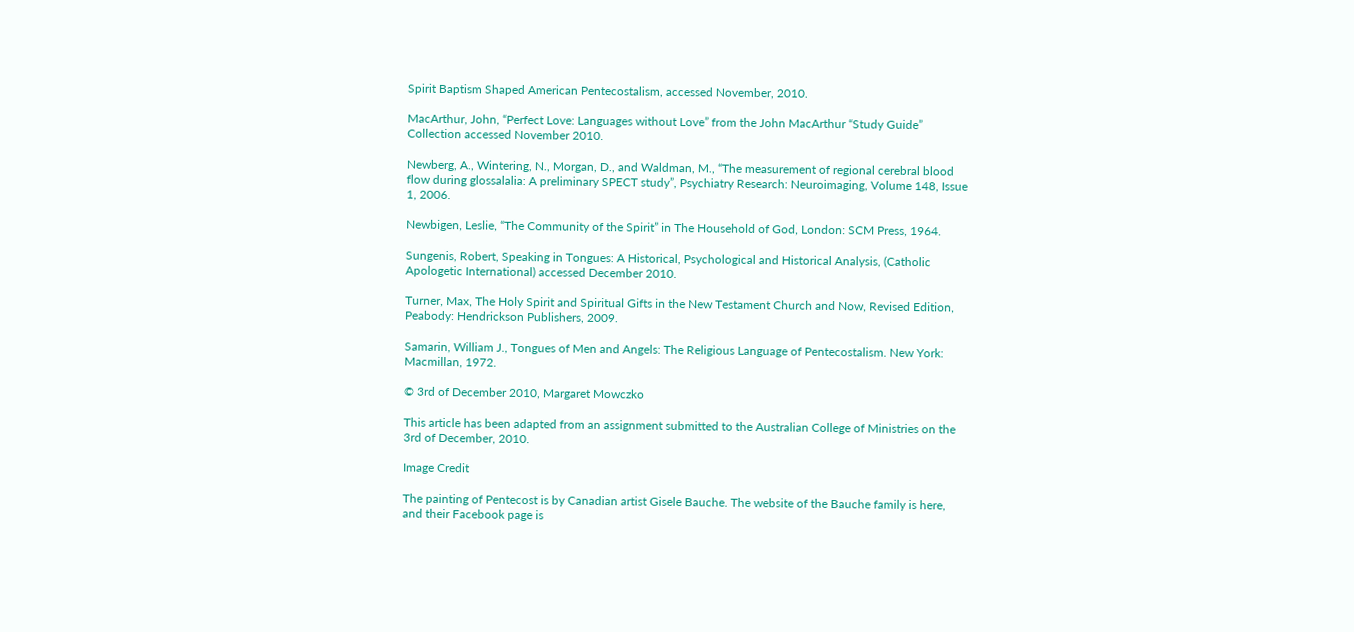Spirit Baptism Shaped American Pentecostalism, accessed November, 2010.

MacArthur, John, “Perfect Love: Languages without Love” from the John MacArthur “Study Guide” Collection accessed November 2010.

Newberg, A., Wintering, N., Morgan, D., and Waldman, M., “The measurement of regional cerebral blood flow during glossalalia: A preliminary SPECT study”, Psychiatry Research: Neuroimaging, Volume 148, Issue 1, 2006.

Newbigen, Leslie, “The Community of the Spirit” in The Household of God, London: SCM Press, 1964.

Sungenis, Robert, Speaking in Tongues: A Historical, Psychological and Historical Analysis, (Catholic Apologetic International) accessed December 2010.

Turner, Max, The Holy Spirit and Spiritual Gifts in the New Testament Church and Now, Revised Edition, Peabody: Hendrickson Publishers, 2009.

Samarin, William J., Tongues of Men and Angels: The Religious Language of Pentecostalism. New York: Macmillan, 1972.

© 3rd of December 2010, Margaret Mowczko

This article has been adapted from an assignment submitted to the Australian College of Ministries on the 3rd of December, 2010.

Image Credit

The painting of Pentecost is by Canadian artist Gisele Bauche. The website of the Bauche family is here, and their Facebook page is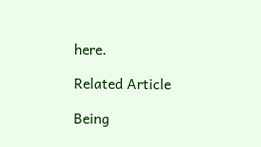here.

Related Article

Being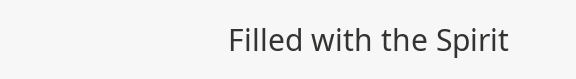Filled with the Spirit